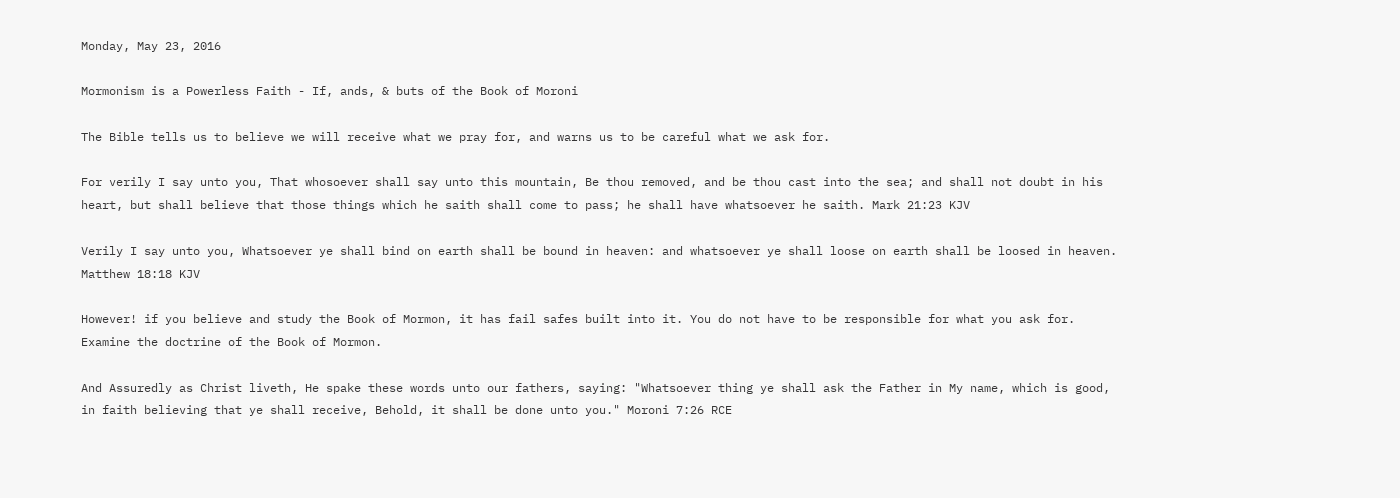Monday, May 23, 2016

Mormonism is a Powerless Faith - If, ands, & buts of the Book of Moroni

The Bible tells us to believe we will receive what we pray for, and warns us to be careful what we ask for.

For verily I say unto you, That whosoever shall say unto this mountain, Be thou removed, and be thou cast into the sea; and shall not doubt in his heart, but shall believe that those things which he saith shall come to pass; he shall have whatsoever he saith. Mark 21:23 KJV

Verily I say unto you, Whatsoever ye shall bind on earth shall be bound in heaven: and whatsoever ye shall loose on earth shall be loosed in heaven. Matthew 18:18 KJV

However! if you believe and study the Book of Mormon, it has fail safes built into it. You do not have to be responsible for what you ask for. Examine the doctrine of the Book of Mormon.

And Assuredly as Christ liveth, He spake these words unto our fathers, saying: "Whatsoever thing ye shall ask the Father in My name, which is good, in faith believing that ye shall receive, Behold, it shall be done unto you." Moroni 7:26 RCE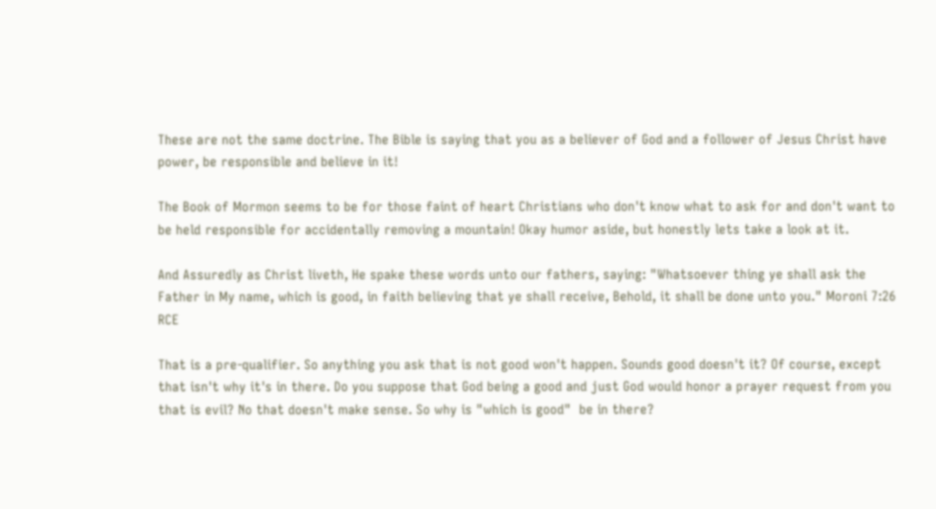These are not the same doctrine. The Bible is saying that you as a believer of God and a follower of Jesus Christ have power, be responsible and believe in it!

The Book of Mormon seems to be for those faint of heart Christians who don't know what to ask for and don't want to be held responsible for accidentally removing a mountain! Okay humor aside, but honestly lets take a look at it.

And Assuredly as Christ liveth, He spake these words unto our fathers, saying: "Whatsoever thing ye shall ask the Father in My name, which is good, in faith believing that ye shall receive, Behold, it shall be done unto you." Moroni 7:26 RCE

That is a pre-qualifier. So anything you ask that is not good won't happen. Sounds good doesn't it? Of course, except that isn't why it's in there. Do you suppose that God being a good and just God would honor a prayer request from you that is evil? No that doesn't make sense. So why is "which is good"  be in there?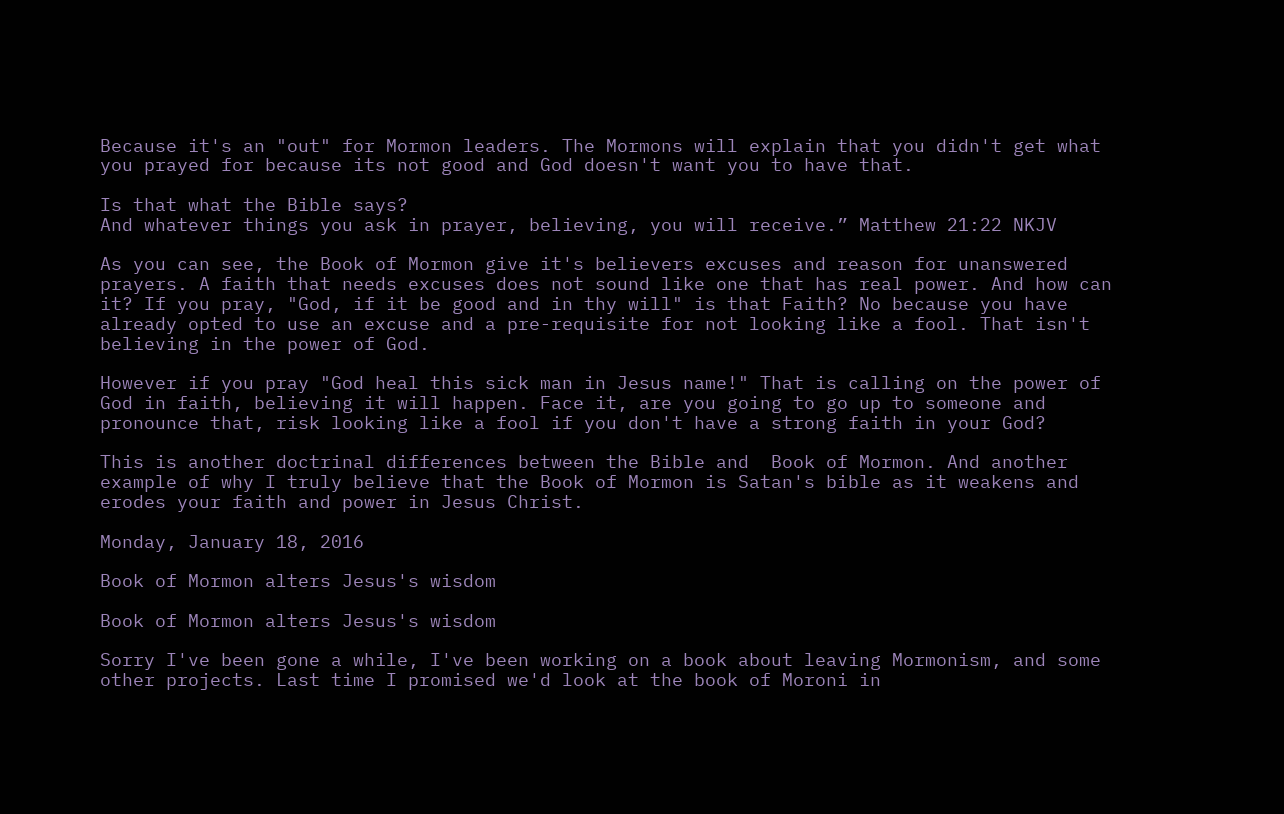Because it's an "out" for Mormon leaders. The Mormons will explain that you didn't get what you prayed for because its not good and God doesn't want you to have that.

Is that what the Bible says?
And whatever things you ask in prayer, believing, you will receive.” Matthew 21:22 NKJV

As you can see, the Book of Mormon give it's believers excuses and reason for unanswered prayers. A faith that needs excuses does not sound like one that has real power. And how can it? If you pray, "God, if it be good and in thy will" is that Faith? No because you have already opted to use an excuse and a pre-requisite for not looking like a fool. That isn't believing in the power of God.

However if you pray "God heal this sick man in Jesus name!" That is calling on the power of God in faith, believing it will happen. Face it, are you going to go up to someone and pronounce that, risk looking like a fool if you don't have a strong faith in your God?

This is another doctrinal differences between the Bible and  Book of Mormon. And another example of why I truly believe that the Book of Mormon is Satan's bible as it weakens and erodes your faith and power in Jesus Christ.

Monday, January 18, 2016

Book of Mormon alters Jesus's wisdom

Book of Mormon alters Jesus's wisdom

Sorry I've been gone a while, I've been working on a book about leaving Mormonism, and some other projects. Last time I promised we'd look at the book of Moroni in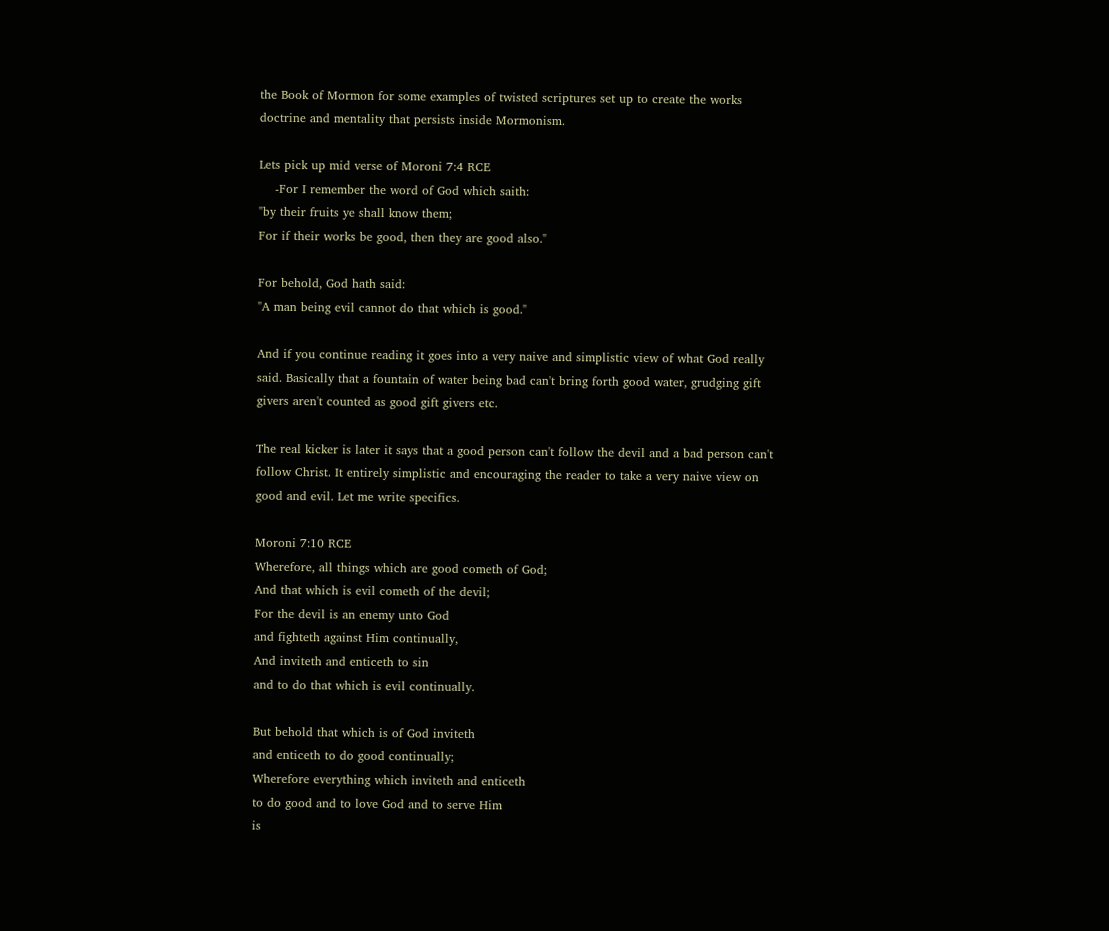the Book of Mormon for some examples of twisted scriptures set up to create the works doctrine and mentality that persists inside Mormonism.

Lets pick up mid verse of Moroni 7:4 RCE
    -For I remember the word of God which saith:
"by their fruits ye shall know them;
For if their works be good, then they are good also."

For behold, God hath said:
"A man being evil cannot do that which is good."

And if you continue reading it goes into a very naive and simplistic view of what God really said. Basically that a fountain of water being bad can't bring forth good water, grudging gift givers aren't counted as good gift givers etc.

The real kicker is later it says that a good person can't follow the devil and a bad person can't follow Christ. It entirely simplistic and encouraging the reader to take a very naive view on good and evil. Let me write specifics.

Moroni 7:10 RCE
Wherefore, all things which are good cometh of God;
And that which is evil cometh of the devil;
For the devil is an enemy unto God
and fighteth against Him continually,
And inviteth and enticeth to sin
and to do that which is evil continually.

But behold that which is of God inviteth
and enticeth to do good continually;
Wherefore everything which inviteth and enticeth
to do good and to love God and to serve Him
is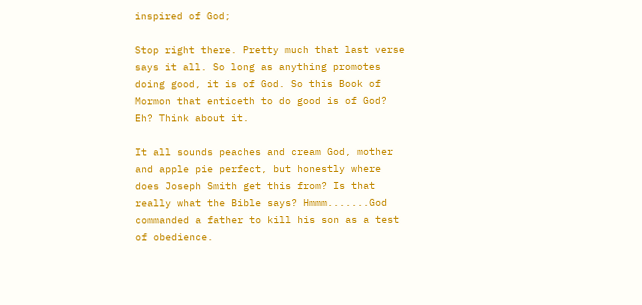inspired of God;

Stop right there. Pretty much that last verse says it all. So long as anything promotes doing good, it is of God. So this Book of Mormon that enticeth to do good is of God? Eh? Think about it.

It all sounds peaches and cream God, mother and apple pie perfect, but honestly where does Joseph Smith get this from? Is that really what the Bible says? Hmmm.......God commanded a father to kill his son as a test of obedience.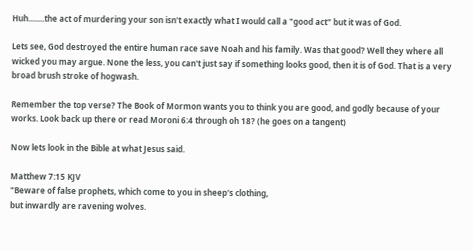Huh........the act of murdering your son isn't exactly what I would call a "good act" but it was of God.

Lets see, God destroyed the entire human race save Noah and his family. Was that good? Well they where all wicked you may argue. None the less, you can't just say if something looks good, then it is of God. That is a very broad brush stroke of hogwash.

Remember the top verse? The Book of Mormon wants you to think you are good, and godly because of your works. Look back up there or read Moroni 6:4 through oh 18? (he goes on a tangent)

Now lets look in the Bible at what Jesus said.

Matthew 7:15 KJV
"Beware of false prophets, which come to you in sheep's clothing,
but inwardly are ravening wolves.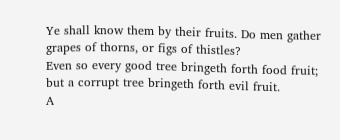Ye shall know them by their fruits. Do men gather grapes of thorns, or figs of thistles?
Even so every good tree bringeth forth food fruit; but a corrupt tree bringeth forth evil fruit.
A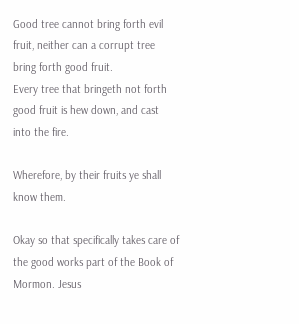Good tree cannot bring forth evil fruit, neither can a corrupt tree bring forth good fruit.
Every tree that bringeth not forth good fruit is hew down, and cast into the fire.

Wherefore, by their fruits ye shall know them.

Okay so that specifically takes care of the good works part of the Book of Mormon. Jesus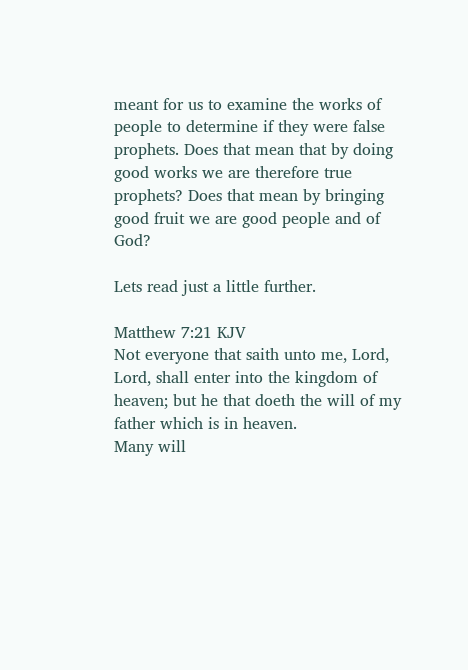meant for us to examine the works of people to determine if they were false prophets. Does that mean that by doing good works we are therefore true prophets? Does that mean by bringing good fruit we are good people and of God?

Lets read just a little further.

Matthew 7:21 KJV
Not everyone that saith unto me, Lord, Lord, shall enter into the kingdom of heaven; but he that doeth the will of my father which is in heaven.
Many will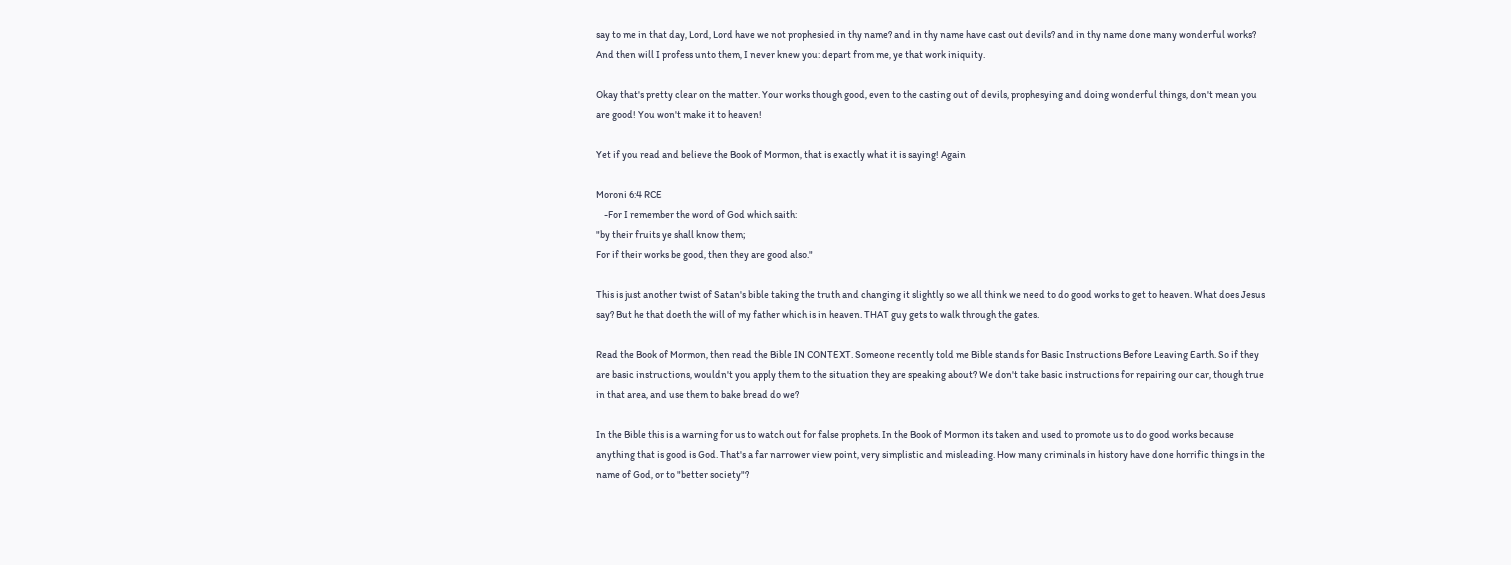say to me in that day, Lord, Lord have we not prophesied in thy name? and in thy name have cast out devils? and in thy name done many wonderful works?
And then will I profess unto them, I never knew you: depart from me, ye that work iniquity.

Okay that's pretty clear on the matter. Your works though good, even to the casting out of devils, prophesying and doing wonderful things, don't mean you are good! You won't make it to heaven!

Yet if you read and believe the Book of Mormon, that is exactly what it is saying! Again

Moroni 6:4 RCE
    -For I remember the word of God which saith:
"by their fruits ye shall know them;
For if their works be good, then they are good also."

This is just another twist of Satan's bible taking the truth and changing it slightly so we all think we need to do good works to get to heaven. What does Jesus say? But he that doeth the will of my father which is in heaven. THAT guy gets to walk through the gates.

Read the Book of Mormon, then read the Bible IN CONTEXT. Someone recently told me Bible stands for Basic Instructions Before Leaving Earth. So if they are basic instructions, wouldn't you apply them to the situation they are speaking about? We don't take basic instructions for repairing our car, though true in that area, and use them to bake bread do we?

In the Bible this is a warning for us to watch out for false prophets. In the Book of Mormon its taken and used to promote us to do good works because anything that is good is God. That's a far narrower view point, very simplistic and misleading. How many criminals in history have done horrific things in the name of God, or to "better society"?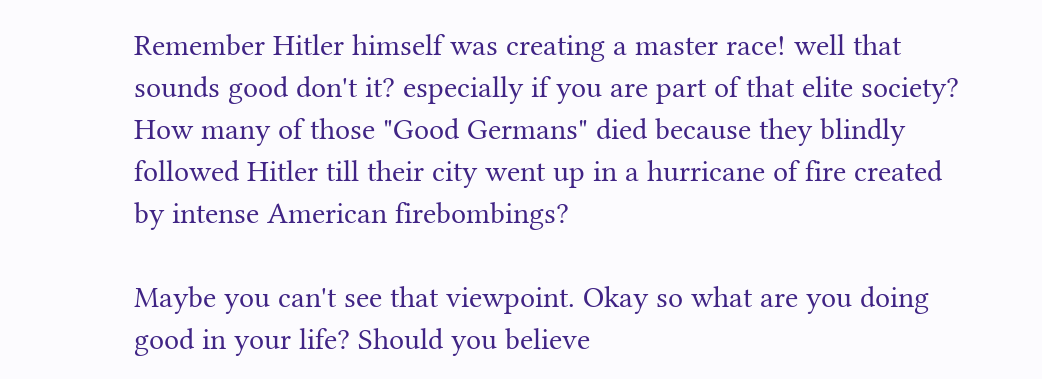Remember Hitler himself was creating a master race! well that sounds good don't it? especially if you are part of that elite society? How many of those "Good Germans" died because they blindly followed Hitler till their city went up in a hurricane of fire created by intense American firebombings?

Maybe you can't see that viewpoint. Okay so what are you doing good in your life? Should you believe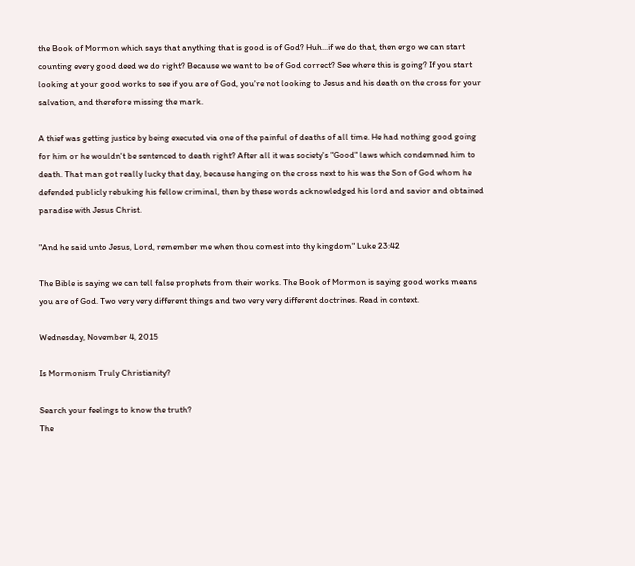the Book of Mormon which says that anything that is good is of God? Huh...if we do that, then ergo we can start counting every good deed we do right? Because we want to be of God correct? See where this is going? If you start looking at your good works to see if you are of God, you're not looking to Jesus and his death on the cross for your salvation, and therefore missing the mark.

A thief was getting justice by being executed via one of the painful of deaths of all time. He had nothing good going for him or he wouldn't be sentenced to death right? After all it was society's "Good" laws which condemned him to death. That man got really lucky that day, because hanging on the cross next to his was the Son of God whom he defended publicly rebuking his fellow criminal, then by these words acknowledged his lord and savior and obtained paradise with Jesus Christ.

"And he said unto Jesus, Lord, remember me when thou comest into thy kingdom" Luke 23:42

The Bible is saying we can tell false prophets from their works. The Book of Mormon is saying good works means you are of God. Two very very different things and two very very different doctrines. Read in context.

Wednesday, November 4, 2015

Is Mormonism Truly Christianity?

Search your feelings to know the truth?
The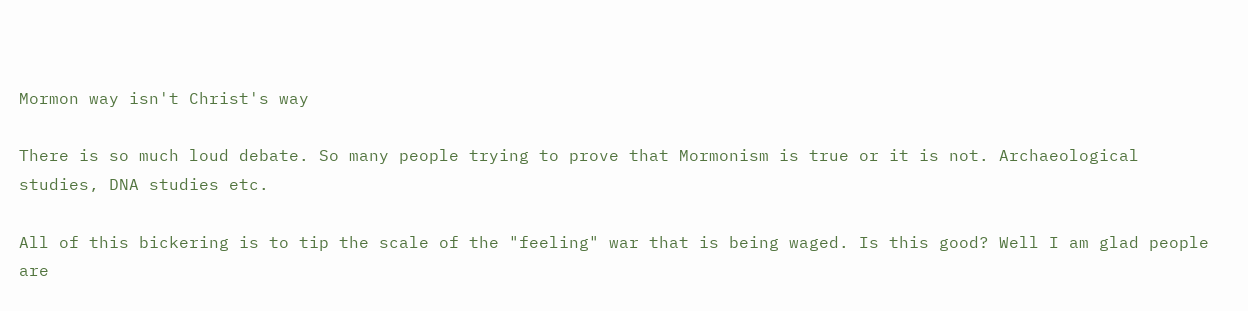Mormon way isn't Christ's way

There is so much loud debate. So many people trying to prove that Mormonism is true or it is not. Archaeological studies, DNA studies etc.

All of this bickering is to tip the scale of the "feeling" war that is being waged. Is this good? Well I am glad people are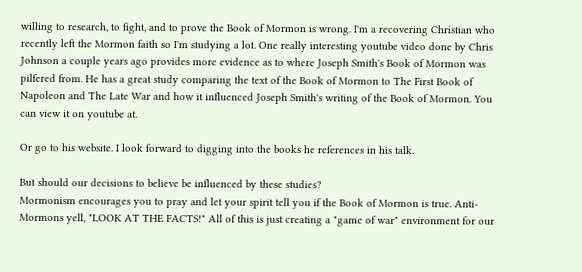willing to research, to fight, and to prove the Book of Mormon is wrong. I'm a recovering Christian who recently left the Mormon faith so I'm studying a lot. One really interesting youtube video done by Chris Johnson a couple years ago provides more evidence as to where Joseph Smith's Book of Mormon was pilfered from. He has a great study comparing the text of the Book of Mormon to The First Book of Napoleon and The Late War and how it influenced Joseph Smith's writing of the Book of Mormon. You can view it on youtube at.

Or go to his website. I look forward to digging into the books he references in his talk.

But should our decisions to believe be influenced by these studies?
Mormonism encourages you to pray and let your spirit tell you if the Book of Mormon is true. Anti-Mormons yell, "LOOK AT THE FACTS!" All of this is just creating a "game of war" environment for our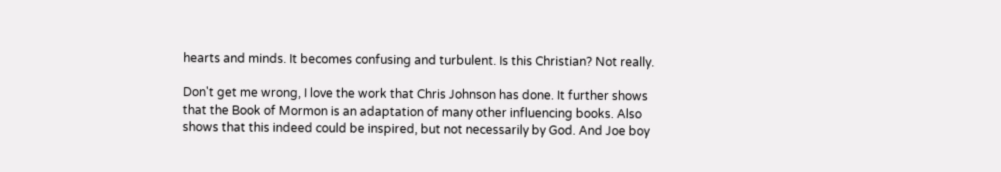hearts and minds. It becomes confusing and turbulent. Is this Christian? Not really.

Don't get me wrong, I love the work that Chris Johnson has done. It further shows that the Book of Mormon is an adaptation of many other influencing books. Also shows that this indeed could be inspired, but not necessarily by God. And Joe boy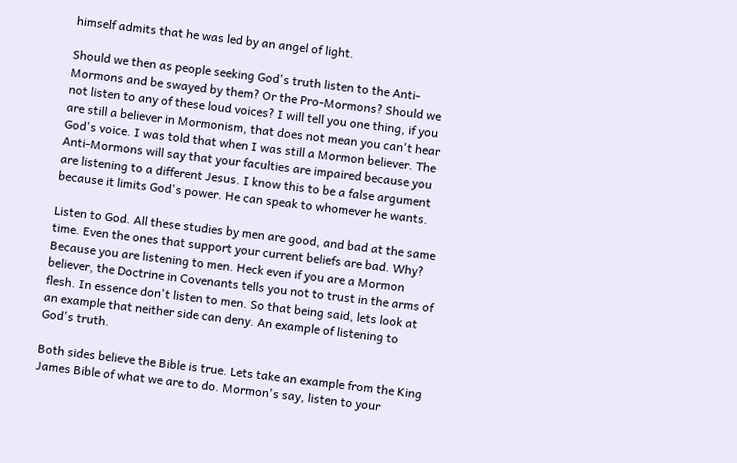himself admits that he was led by an angel of light.

Should we then as people seeking God's truth listen to the Anti-Mormons and be swayed by them? Or the Pro-Mormons? Should we not listen to any of these loud voices? I will tell you one thing, if you are still a believer in Mormonism, that does not mean you can't hear God's voice. I was told that when I was still a Mormon believer. The Anti-Mormons will say that your faculties are impaired because you are listening to a different Jesus. I know this to be a false argument because it limits God's power. He can speak to whomever he wants.

Listen to God. All these studies by men are good, and bad at the same time. Even the ones that support your current beliefs are bad. Why? Because you are listening to men. Heck even if you are a Mormon believer, the Doctrine in Covenants tells you not to trust in the arms of flesh. In essence don't listen to men. So that being said, lets look at an example that neither side can deny. An example of listening to God's truth.

Both sides believe the Bible is true. Lets take an example from the King James Bible of what we are to do. Mormon's say, listen to your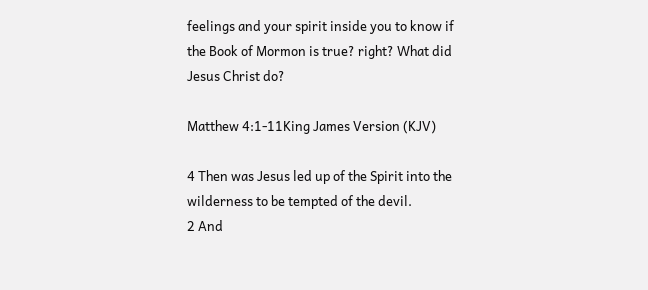feelings and your spirit inside you to know if the Book of Mormon is true? right? What did Jesus Christ do?

Matthew 4:1-11King James Version (KJV)

4 Then was Jesus led up of the Spirit into the wilderness to be tempted of the devil.
2 And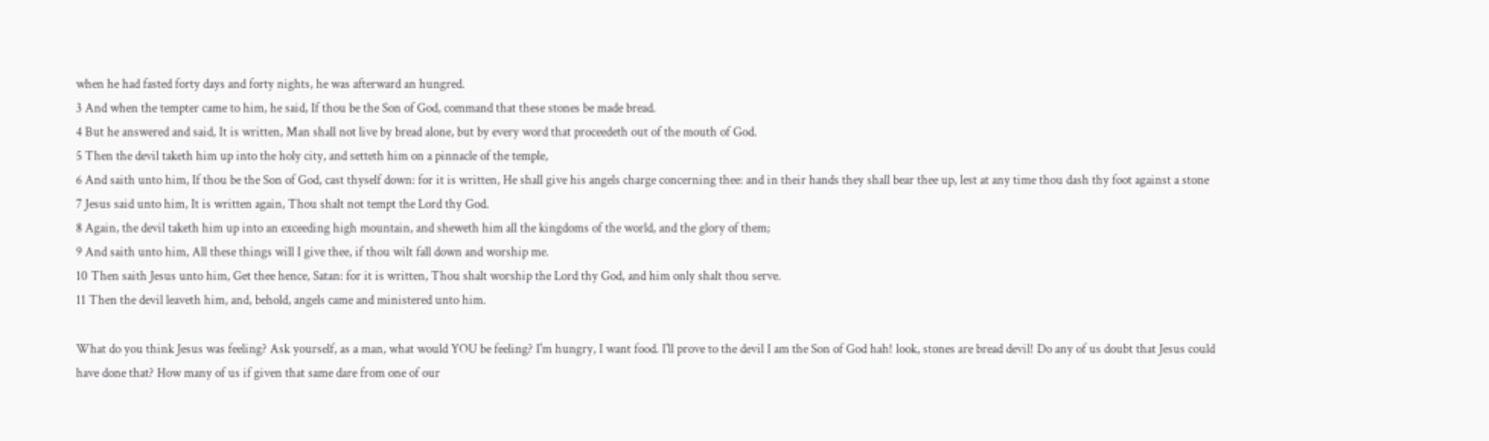when he had fasted forty days and forty nights, he was afterward an hungred.
3 And when the tempter came to him, he said, If thou be the Son of God, command that these stones be made bread.
4 But he answered and said, It is written, Man shall not live by bread alone, but by every word that proceedeth out of the mouth of God.
5 Then the devil taketh him up into the holy city, and setteth him on a pinnacle of the temple,
6 And saith unto him, If thou be the Son of God, cast thyself down: for it is written, He shall give his angels charge concerning thee: and in their hands they shall bear thee up, lest at any time thou dash thy foot against a stone
7 Jesus said unto him, It is written again, Thou shalt not tempt the Lord thy God.
8 Again, the devil taketh him up into an exceeding high mountain, and sheweth him all the kingdoms of the world, and the glory of them;
9 And saith unto him, All these things will I give thee, if thou wilt fall down and worship me.
10 Then saith Jesus unto him, Get thee hence, Satan: for it is written, Thou shalt worship the Lord thy God, and him only shalt thou serve.
11 Then the devil leaveth him, and, behold, angels came and ministered unto him.

What do you think Jesus was feeling? Ask yourself, as a man, what would YOU be feeling? I'm hungry, I want food. I'll prove to the devil I am the Son of God hah! look, stones are bread devil! Do any of us doubt that Jesus could have done that? How many of us if given that same dare from one of our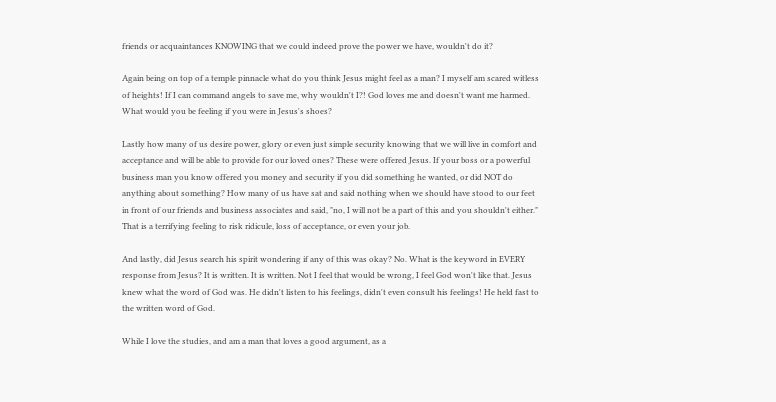friends or acquaintances KNOWING that we could indeed prove the power we have, wouldn't do it?

Again being on top of a temple pinnacle what do you think Jesus might feel as a man? I myself am scared witless of heights! If I can command angels to save me, why wouldn't I?! God loves me and doesn't want me harmed. What would you be feeling if you were in Jesus's shoes?

Lastly how many of us desire power, glory or even just simple security knowing that we will live in comfort and acceptance and will be able to provide for our loved ones? These were offered Jesus. If your boss or a powerful business man you know offered you money and security if you did something he wanted, or did NOT do anything about something? How many of us have sat and said nothing when we should have stood to our feet in front of our friends and business associates and said, "no, I will not be a part of this and you shouldn't either." That is a terrifying feeling to risk ridicule, loss of acceptance, or even your job.

And lastly, did Jesus search his spirit wondering if any of this was okay? No. What is the keyword in EVERY response from Jesus? It is written. It is written. Not I feel that would be wrong, I feel God won't like that. Jesus knew what the word of God was. He didn't listen to his feelings, didn't even consult his feelings! He held fast to the written word of God.

While I love the studies, and am a man that loves a good argument, as a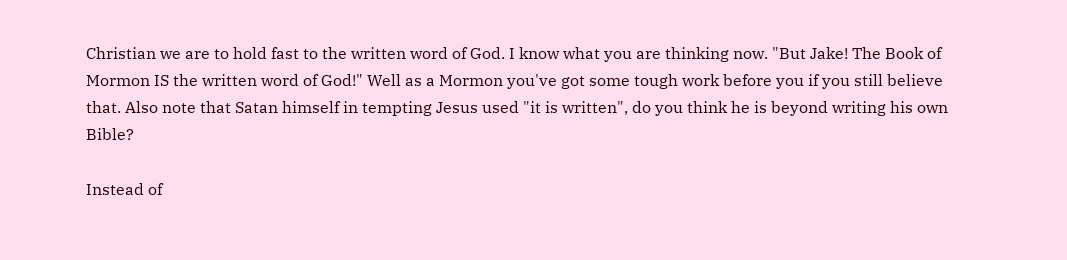Christian we are to hold fast to the written word of God. I know what you are thinking now. "But Jake! The Book of Mormon IS the written word of God!" Well as a Mormon you've got some tough work before you if you still believe that. Also note that Satan himself in tempting Jesus used "it is written", do you think he is beyond writing his own Bible?

Instead of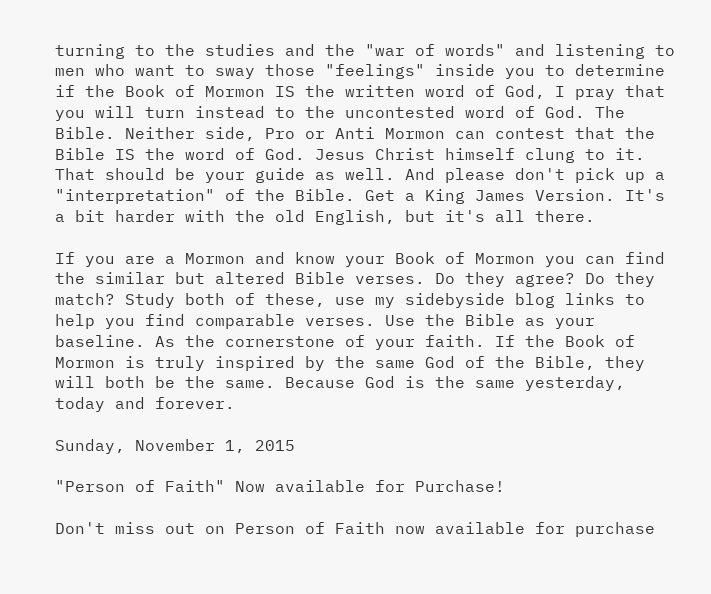turning to the studies and the "war of words" and listening to men who want to sway those "feelings" inside you to determine if the Book of Mormon IS the written word of God, I pray that you will turn instead to the uncontested word of God. The Bible. Neither side, Pro or Anti Mormon can contest that the Bible IS the word of God. Jesus Christ himself clung to it. That should be your guide as well. And please don't pick up a "interpretation" of the Bible. Get a King James Version. It's a bit harder with the old English, but it's all there.

If you are a Mormon and know your Book of Mormon you can find the similar but altered Bible verses. Do they agree? Do they match? Study both of these, use my sidebyside blog links to help you find comparable verses. Use the Bible as your baseline. As the cornerstone of your faith. If the Book of Mormon is truly inspired by the same God of the Bible, they will both be the same. Because God is the same yesterday, today and forever.

Sunday, November 1, 2015

"Person of Faith" Now available for Purchase!

Don't miss out on Person of Faith now available for purchase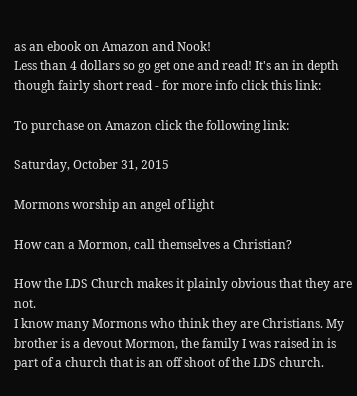as an ebook on Amazon and Nook!
Less than 4 dollars so go get one and read! It's an in depth though fairly short read - for more info click this link:

To purchase on Amazon click the following link:

Saturday, October 31, 2015

Mormons worship an angel of light

How can a Mormon, call themselves a Christian?

How the LDS Church makes it plainly obvious that they are not.
I know many Mormons who think they are Christians. My brother is a devout Mormon, the family I was raised in is part of a church that is an off shoot of the LDS church.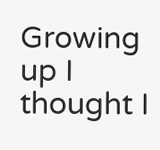Growing up I thought I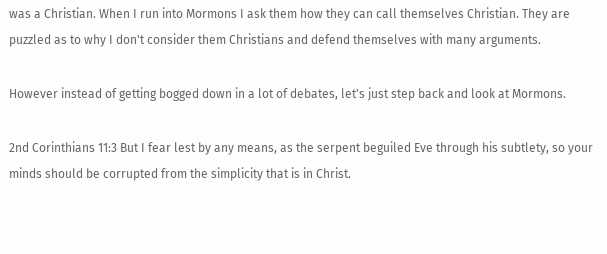was a Christian. When I run into Mormons I ask them how they can call themselves Christian. They are puzzled as to why I don't consider them Christians and defend themselves with many arguments.

However instead of getting bogged down in a lot of debates, let's just step back and look at Mormons.

2nd Corinthians 11:3 But I fear lest by any means, as the serpent beguiled Eve through his subtlety, so your minds should be corrupted from the simplicity that is in Christ.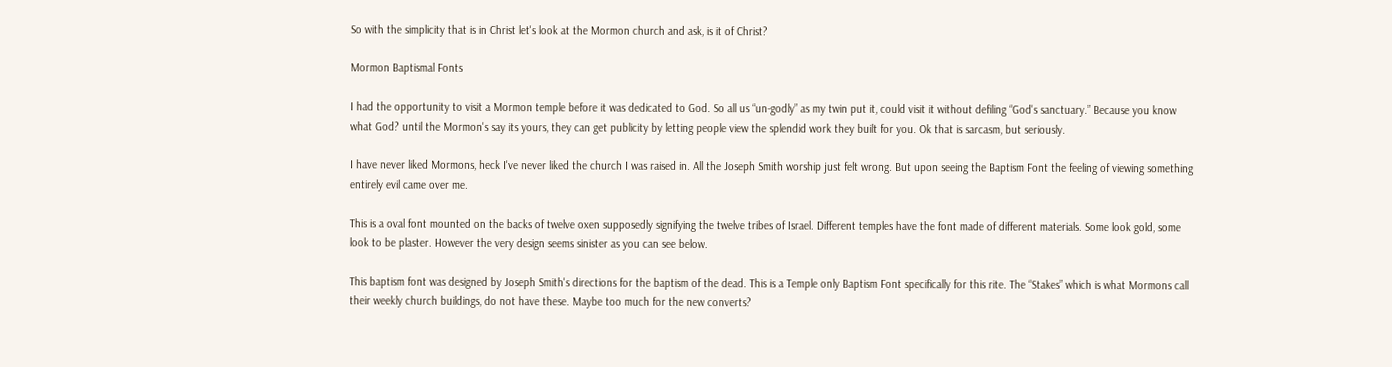So with the simplicity that is in Christ let's look at the Mormon church and ask, is it of Christ?

Mormon Baptismal Fonts

I had the opportunity to visit a Mormon temple before it was dedicated to God. So all us “un-godly” as my twin put it, could visit it without defiling “God's sanctuary.” Because you know what God? until the Mormon's say its yours, they can get publicity by letting people view the splendid work they built for you. Ok that is sarcasm, but seriously.

I have never liked Mormons, heck I've never liked the church I was raised in. All the Joseph Smith worship just felt wrong. But upon seeing the Baptism Font the feeling of viewing something entirely evil came over me.

This is a oval font mounted on the backs of twelve oxen supposedly signifying the twelve tribes of Israel. Different temples have the font made of different materials. Some look gold, some look to be plaster. However the very design seems sinister as you can see below.

This baptism font was designed by Joseph Smith's directions for the baptism of the dead. This is a Temple only Baptism Font specifically for this rite. The “Stakes” which is what Mormons call their weekly church buildings, do not have these. Maybe too much for the new converts?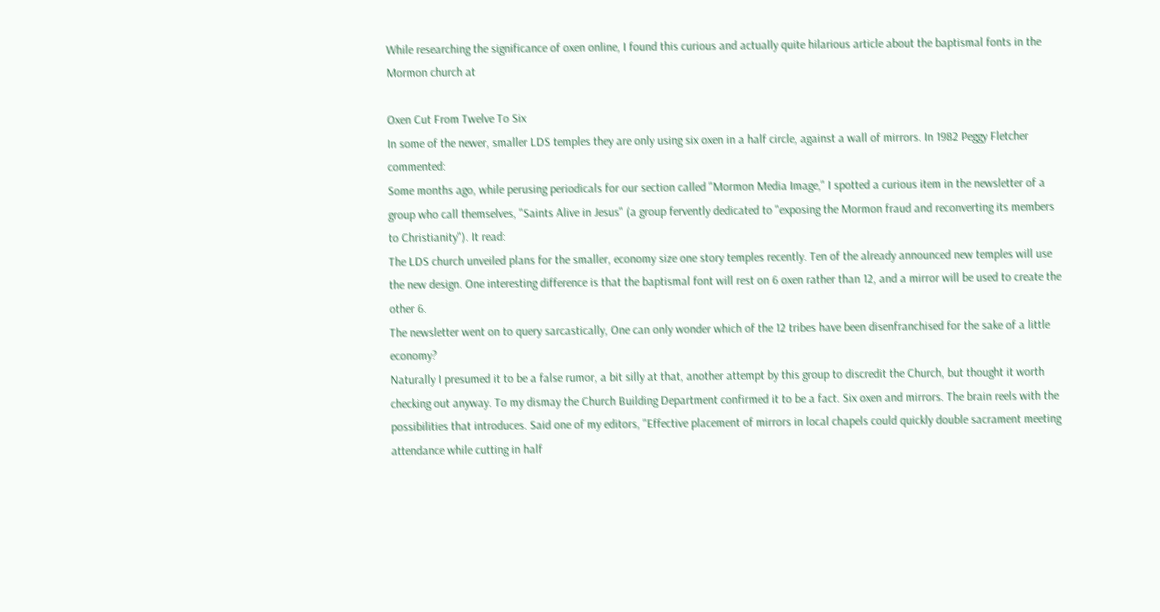While researching the significance of oxen online, I found this curious and actually quite hilarious article about the baptismal fonts in the Mormon church at

Oxen Cut From Twelve To Six
In some of the newer, smaller LDS temples they are only using six oxen in a half circle, against a wall of mirrors. In 1982 Peggy Fletcher commented:
Some months ago, while perusing periodicals for our section called "Mormon Media Image," I spotted a curious item in the newsletter of a group who call themselves, "Saints Alive in Jesus" (a group fervently dedicated to "exposing the Mormon fraud and reconverting its members to Christianity"). It read:
The LDS church unveiled plans for the smaller, economy size one story temples recently. Ten of the already announced new temples will use the new design. One interesting difference is that the baptismal font will rest on 6 oxen rather than 12, and a mirror will be used to create the other 6.
The newsletter went on to query sarcastically, One can only wonder which of the 12 tribes have been disenfranchised for the sake of a little economy?
Naturally I presumed it to be a false rumor, a bit silly at that, another attempt by this group to discredit the Church, but thought it worth checking out anyway. To my dismay the Church Building Department confirmed it to be a fact. Six oxen and mirrors. The brain reels with the possibilities that introduces. Said one of my editors, "Effective placement of mirrors in local chapels could quickly double sacrament meeting attendance while cutting in half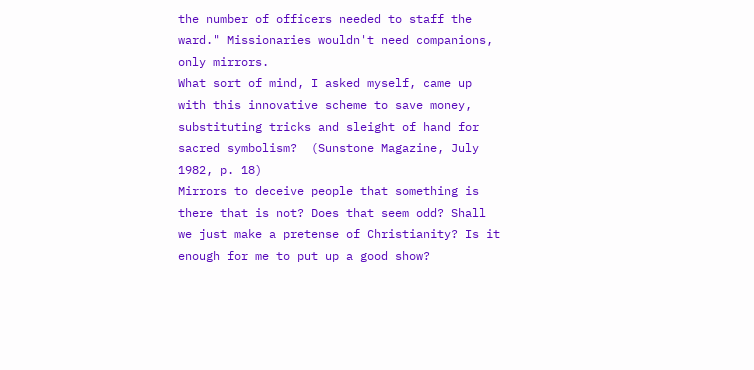the number of officers needed to staff the ward." Missionaries wouldn't need companions, only mirrors.
What sort of mind, I asked myself, came up with this innovative scheme to save money, substituting tricks and sleight of hand for sacred symbolism?  (Sunstone Magazine, July 1982, p. 18)
Mirrors to deceive people that something is there that is not? Does that seem odd? Shall we just make a pretense of Christianity? Is it enough for me to put up a good show?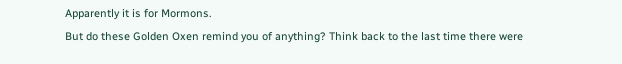Apparently it is for Mormons.
But do these Golden Oxen remind you of anything? Think back to the last time there were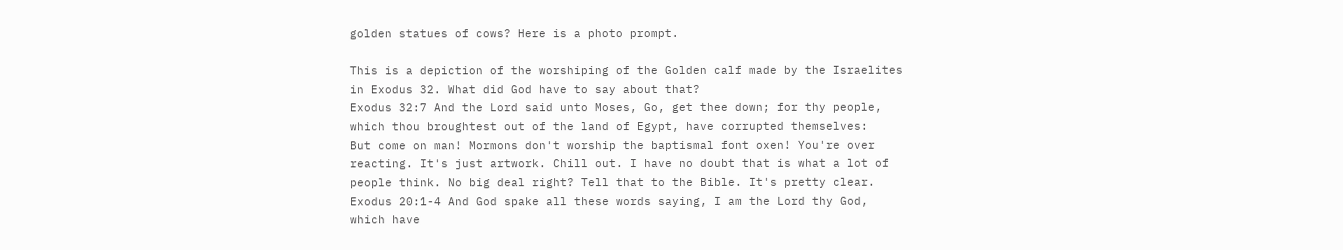golden statues of cows? Here is a photo prompt.

This is a depiction of the worshiping of the Golden calf made by the Israelites in Exodus 32. What did God have to say about that?
Exodus 32:7 And the Lord said unto Moses, Go, get thee down; for thy people, which thou broughtest out of the land of Egypt, have corrupted themselves:
But come on man! Mormons don't worship the baptismal font oxen! You're over reacting. It's just artwork. Chill out. I have no doubt that is what a lot of people think. No big deal right? Tell that to the Bible. It's pretty clear.
Exodus 20:1-4 And God spake all these words saying, I am the Lord thy God, which have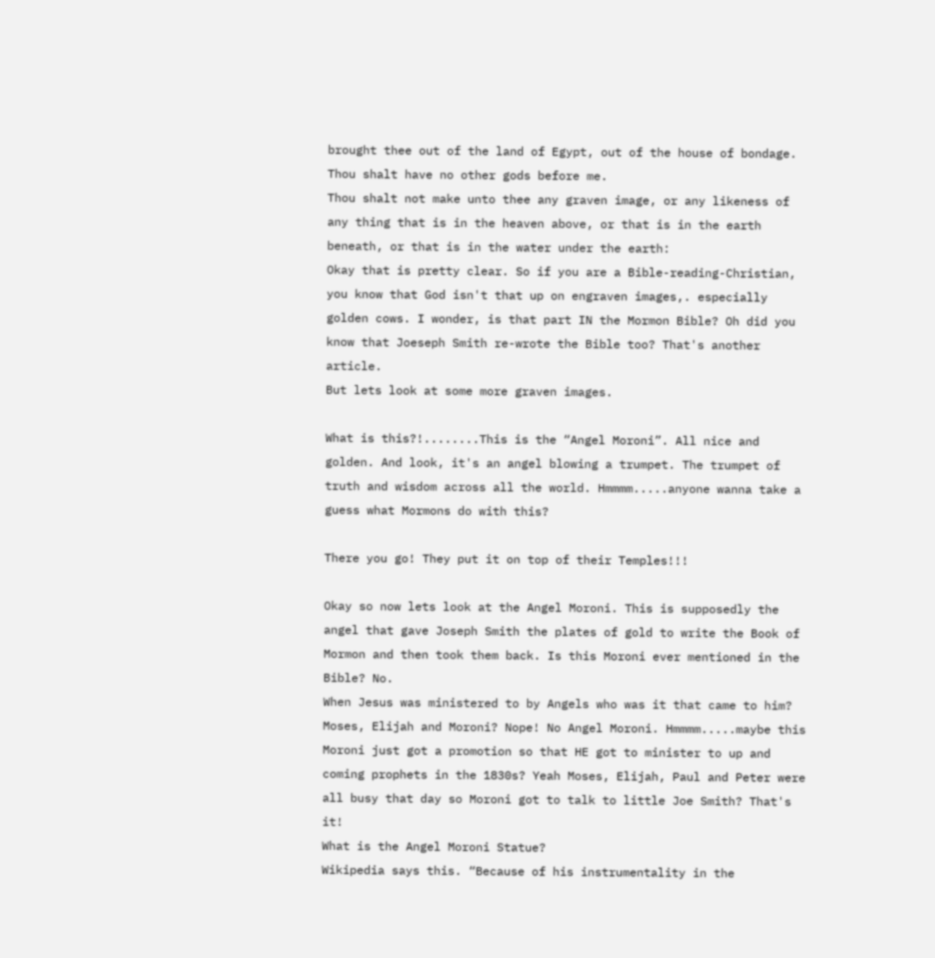brought thee out of the land of Egypt, out of the house of bondage. Thou shalt have no other gods before me.
Thou shalt not make unto thee any graven image, or any likeness of any thing that is in the heaven above, or that is in the earth beneath, or that is in the water under the earth:
Okay that is pretty clear. So if you are a Bible-reading-Christian, you know that God isn't that up on engraven images,. especially golden cows. I wonder, is that part IN the Mormon Bible? Oh did you know that Joeseph Smith re-wrote the Bible too? That's another article.
But lets look at some more graven images.

What is this?!........This is the “Angel Moroni”. All nice and golden. And look, it's an angel blowing a trumpet. The trumpet of truth and wisdom across all the world. Hmmmm.....anyone wanna take a guess what Mormons do with this?

There you go! They put it on top of their Temples!!!

Okay so now lets look at the Angel Moroni. This is supposedly the angel that gave Joseph Smith the plates of gold to write the Book of Mormon and then took them back. Is this Moroni ever mentioned in the Bible? No.
When Jesus was ministered to by Angels who was it that came to him? Moses, Elijah and Moroni? Nope! No Angel Moroni. Hmmmm.....maybe this Moroni just got a promotion so that HE got to minister to up and coming prophets in the 1830s? Yeah Moses, Elijah, Paul and Peter were all busy that day so Moroni got to talk to little Joe Smith? That's it!
What is the Angel Moroni Statue?
Wikipedia says this. “Because of his instrumentality in the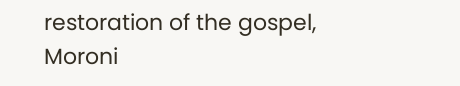restoration of the gospel, Moroni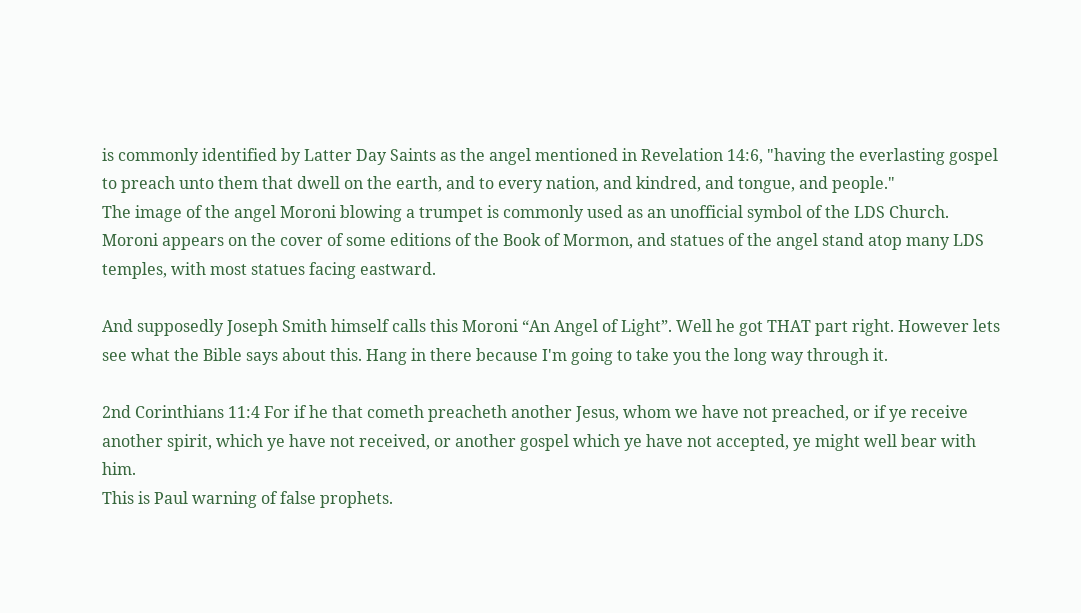is commonly identified by Latter Day Saints as the angel mentioned in Revelation 14:6, "having the everlasting gospel to preach unto them that dwell on the earth, and to every nation, and kindred, and tongue, and people."
The image of the angel Moroni blowing a trumpet is commonly used as an unofficial symbol of the LDS Church. Moroni appears on the cover of some editions of the Book of Mormon, and statues of the angel stand atop many LDS temples, with most statues facing eastward.

And supposedly Joseph Smith himself calls this Moroni “An Angel of Light”. Well he got THAT part right. However lets see what the Bible says about this. Hang in there because I'm going to take you the long way through it.

2nd Corinthians 11:4 For if he that cometh preacheth another Jesus, whom we have not preached, or if ye receive another spirit, which ye have not received, or another gospel which ye have not accepted, ye might well bear with him.
This is Paul warning of false prophets.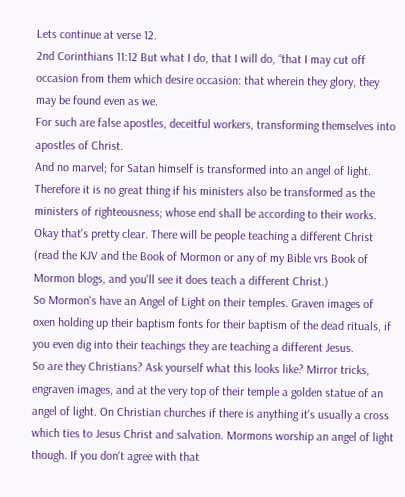Lets continue at verse 12.
2nd Corinthians 11:12 But what I do, that I will do, “that I may cut off occasion from them which desire occasion: that wherein they glory, they may be found even as we.
For such are false apostles, deceitful workers, transforming themselves into apostles of Christ.
And no marvel; for Satan himself is transformed into an angel of light.
Therefore it is no great thing if his ministers also be transformed as the ministers of righteousness; whose end shall be according to their works.
Okay that's pretty clear. There will be people teaching a different Christ (read the KJV and the Book of Mormon or any of my Bible vrs Book of Mormon blogs, and you'll see it does teach a different Christ.)
So Mormon's have an Angel of Light on their temples. Graven images of oxen holding up their baptism fonts for their baptism of the dead rituals, if you even dig into their teachings they are teaching a different Jesus.
So are they Christians? Ask yourself what this looks like? Mirror tricks, engraven images, and at the very top of their temple a golden statue of an angel of light. On Christian churches if there is anything it's usually a cross which ties to Jesus Christ and salvation. Mormons worship an angel of light though. If you don't agree with that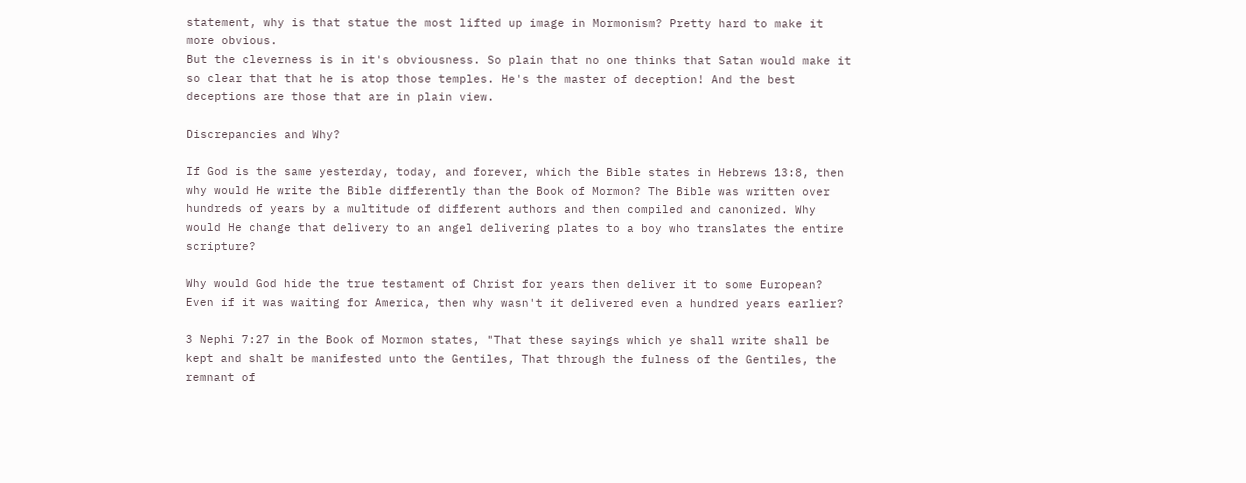statement, why is that statue the most lifted up image in Mormonism? Pretty hard to make it more obvious.
But the cleverness is in it's obviousness. So plain that no one thinks that Satan would make it so clear that that he is atop those temples. He's the master of deception! And the best deceptions are those that are in plain view.

Discrepancies and Why?

If God is the same yesterday, today, and forever, which the Bible states in Hebrews 13:8, then why would He write the Bible differently than the Book of Mormon? The Bible was written over hundreds of years by a multitude of different authors and then compiled and canonized. Why would He change that delivery to an angel delivering plates to a boy who translates the entire scripture?

Why would God hide the true testament of Christ for years then deliver it to some European? Even if it was waiting for America, then why wasn't it delivered even a hundred years earlier?

3 Nephi 7:27 in the Book of Mormon states, "That these sayings which ye shall write shall be kept and shalt be manifested unto the Gentiles, That through the fulness of the Gentiles, the remnant of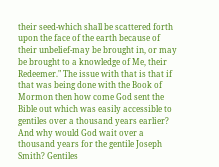their seed-which shall be scattered forth upon the face of the earth because of their unbelief-may be brought in, or may be brought to a knowledge of Me, their Redeemer." The issue with that is that if that was being done with the Book of Mormon then how come God sent the Bible out which was easily accessible to gentiles over a thousand years earlier? And why would God wait over a thousand years for the gentile Joseph Smith? Gentiles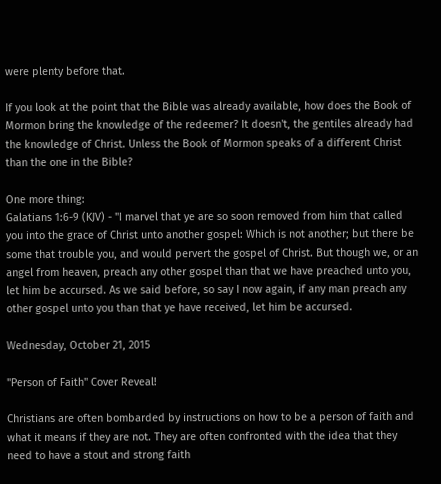were plenty before that.

If you look at the point that the Bible was already available, how does the Book of Mormon bring the knowledge of the redeemer? It doesn't, the gentiles already had the knowledge of Christ. Unless the Book of Mormon speaks of a different Christ than the one in the Bible?

One more thing:
Galatians 1:6-9 (KJV) - "I marvel that ye are so soon removed from him that called you into the grace of Christ unto another gospel: Which is not another; but there be some that trouble you, and would pervert the gospel of Christ. But though we, or an angel from heaven, preach any other gospel than that we have preached unto you, let him be accursed. As we said before, so say I now again, if any man preach any other gospel unto you than that ye have received, let him be accursed.

Wednesday, October 21, 2015

"Person of Faith" Cover Reveal!

Christians are often bombarded by instructions on how to be a person of faith and what it means if they are not. They are often confronted with the idea that they need to have a stout and strong faith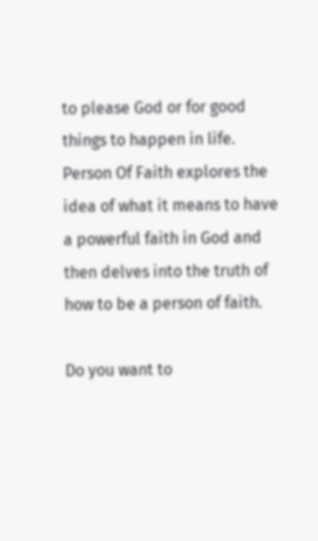to please God or for good things to happen in life. Person Of Faith explores the idea of what it means to have a powerful faith in God and then delves into the truth of how to be a person of faith.

Do you want to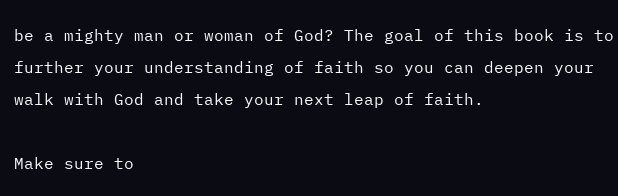be a mighty man or woman of God? The goal of this book is to further your understanding of faith so you can deepen your walk with God and take your next leap of faith.

Make sure to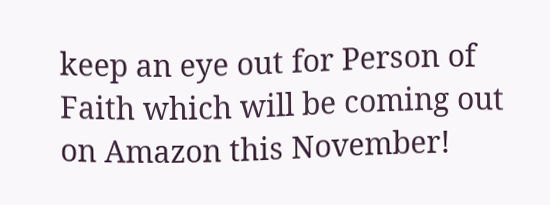keep an eye out for Person of Faith which will be coming out on Amazon this November!